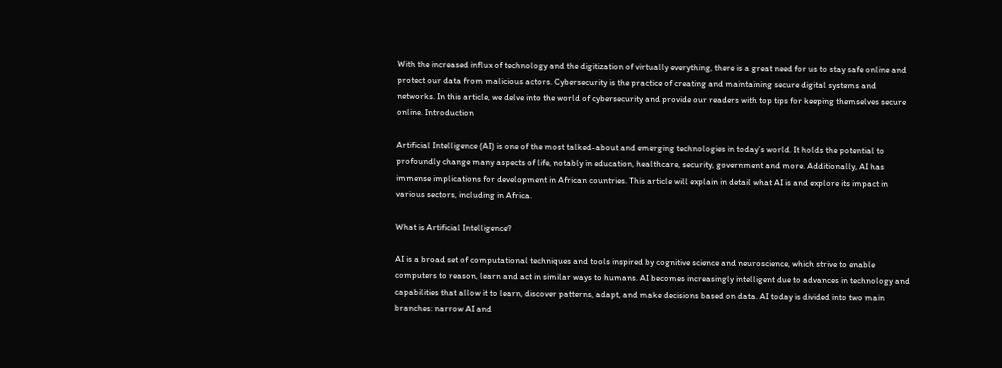With the increased influx of technology and the digitization of virtually everything, there is a great need for us to stay safe online and protect our data from malicious actors. Cybersecurity is the practice of creating and maintaining secure digital systems and networks. In this article, we delve into the world of cybersecurity and provide our readers with top tips for keeping themselves secure online. Introduction

Artificial Intelligence (AI) is one of the most talked-about and emerging technologies in today’s world. It holds the potential to profoundly change many aspects of life, notably in education, healthcare, security, government and more. Additionally, AI has immense implications for development in African countries. This article will explain in detail what AI is and explore its impact in various sectors, including in Africa.

What is Artificial Intelligence?

AI is a broad set of computational techniques and tools inspired by cognitive science and neuroscience, which strive to enable computers to reason, learn and act in similar ways to humans. AI becomes increasingly intelligent due to advances in technology and capabilities that allow it to learn, discover patterns, adapt, and make decisions based on data. AI today is divided into two main branches: narrow AI and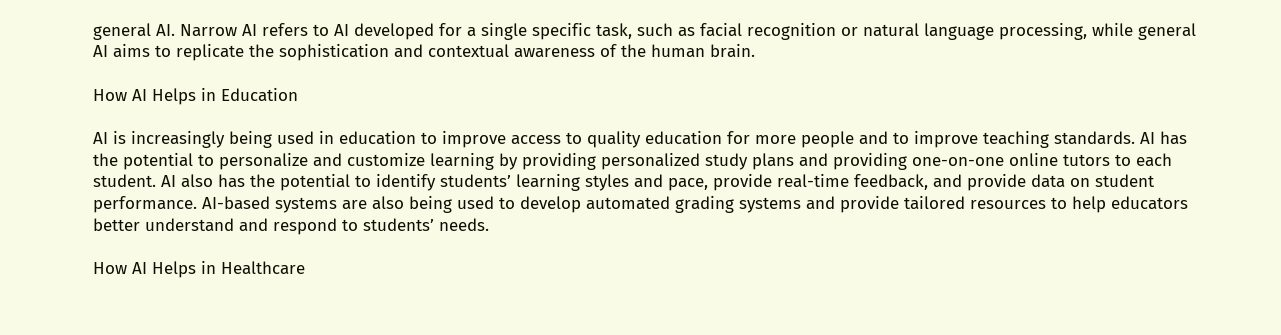general AI. Narrow AI refers to AI developed for a single specific task, such as facial recognition or natural language processing, while general AI aims to replicate the sophistication and contextual awareness of the human brain.

How AI Helps in Education

AI is increasingly being used in education to improve access to quality education for more people and to improve teaching standards. AI has the potential to personalize and customize learning by providing personalized study plans and providing one-on-one online tutors to each student. AI also has the potential to identify students’ learning styles and pace, provide real-time feedback, and provide data on student performance. AI-based systems are also being used to develop automated grading systems and provide tailored resources to help educators better understand and respond to students’ needs.

How AI Helps in Healthcare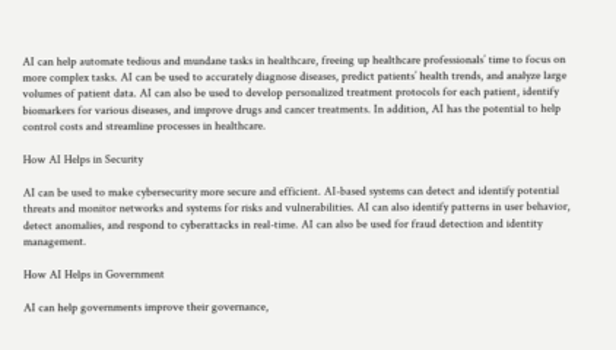AI can help automate tedious and mundane tasks in healthcare, freeing up healthcare professionals’ time to focus on more complex tasks. AI can be used to accurately diagnose diseases, predict patients’ health trends, and analyze large volumes of patient data. AI can also be used to develop personalized treatment protocols for each patient, identify biomarkers for various diseases, and improve drugs and cancer treatments. In addition, AI has the potential to help control costs and streamline processes in healthcare.

How AI Helps in Security

AI can be used to make cybersecurity more secure and efficient. AI-based systems can detect and identify potential threats and monitor networks and systems for risks and vulnerabilities. AI can also identify patterns in user behavior, detect anomalies, and respond to cyberattacks in real-time. AI can also be used for fraud detection and identity management.

How AI Helps in Government

AI can help governments improve their governance,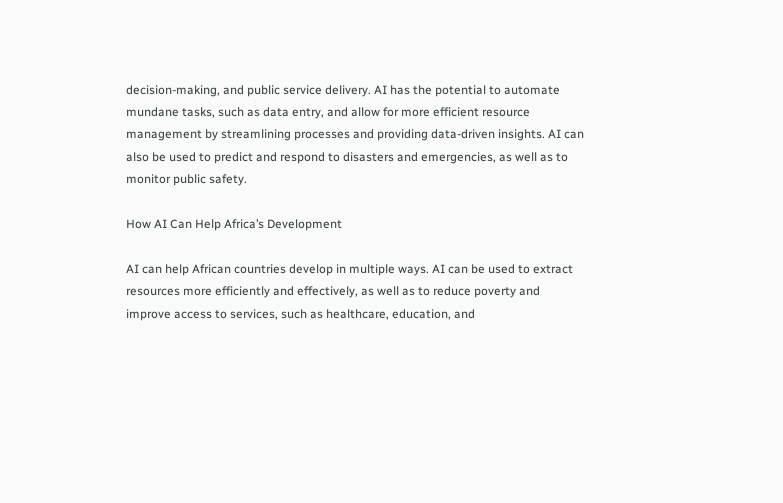decision-making, and public service delivery. AI has the potential to automate mundane tasks, such as data entry, and allow for more efficient resource management by streamlining processes and providing data-driven insights. AI can also be used to predict and respond to disasters and emergencies, as well as to monitor public safety.

How AI Can Help Africa’s Development

AI can help African countries develop in multiple ways. AI can be used to extract resources more efficiently and effectively, as well as to reduce poverty and improve access to services, such as healthcare, education, and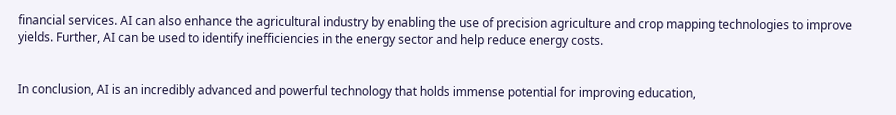financial services. AI can also enhance the agricultural industry by enabling the use of precision agriculture and crop mapping technologies to improve yields. Further, AI can be used to identify inefficiencies in the energy sector and help reduce energy costs.


In conclusion, AI is an incredibly advanced and powerful technology that holds immense potential for improving education,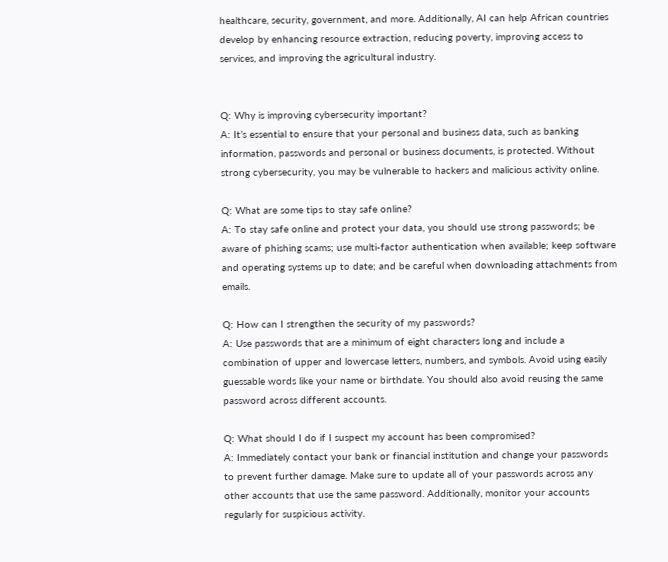healthcare, security, government, and more. Additionally, AI can help African countries develop by enhancing resource extraction, reducing poverty, improving access to services, and improving the agricultural industry.


Q: Why is improving cybersecurity important?
A: It’s essential to ensure that your personal and business data, such as banking information, passwords and personal or business documents, is protected. Without strong cybersecurity, you may be vulnerable to hackers and malicious activity online.

Q: What are some tips to stay safe online?
A: To stay safe online and protect your data, you should use strong passwords; be aware of phishing scams; use multi-factor authentication when available; keep software and operating systems up to date; and be careful when downloading attachments from emails.

Q: How can I strengthen the security of my passwords?
A: Use passwords that are a minimum of eight characters long and include a combination of upper and lowercase letters, numbers, and symbols. Avoid using easily guessable words like your name or birthdate. You should also avoid reusing the same password across different accounts.

Q: What should I do if I suspect my account has been compromised?
A: Immediately contact your bank or financial institution and change your passwords to prevent further damage. Make sure to update all of your passwords across any other accounts that use the same password. Additionally, monitor your accounts regularly for suspicious activity.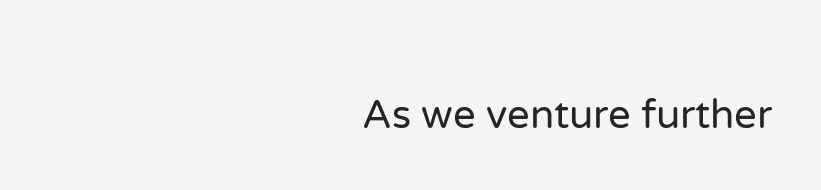As we venture further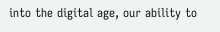into the digital age, our ability to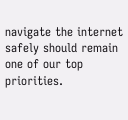navigate the internet safely should remain one of our top priorities.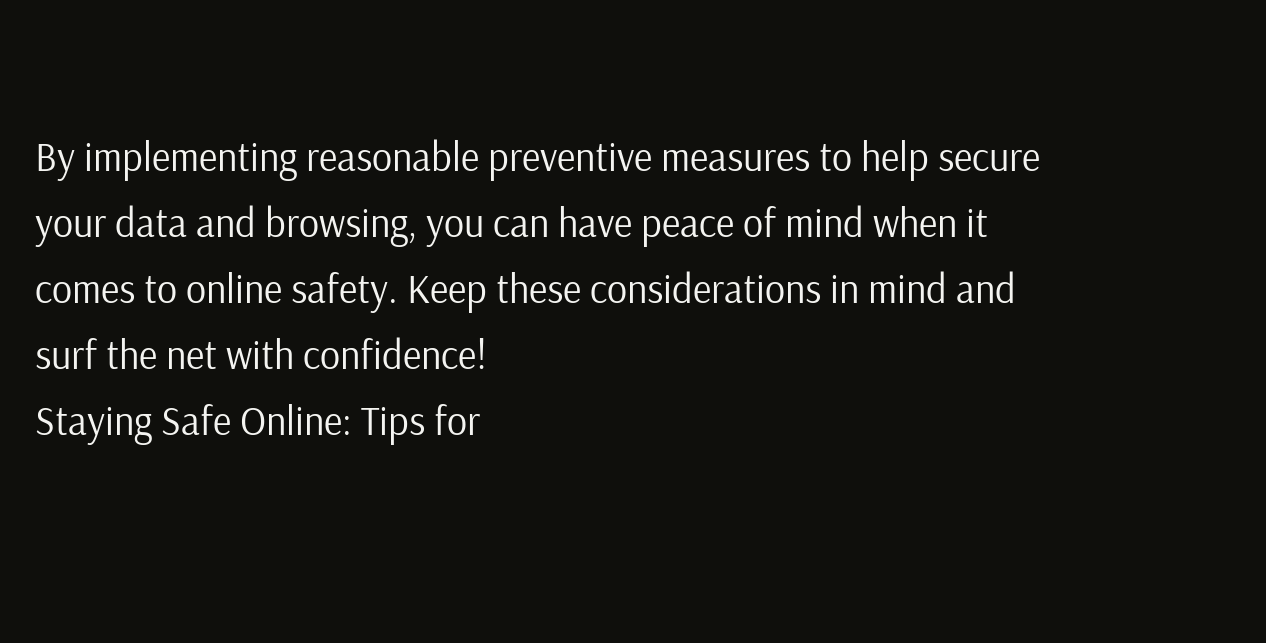By implementing reasonable preventive measures to help secure your data and browsing, you can have peace of mind when it comes to online safety. Keep these considerations in mind and surf the net with confidence!
Staying Safe Online: Tips for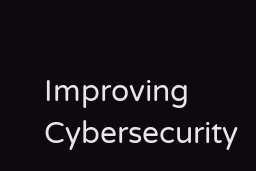Improving Cybersecurity